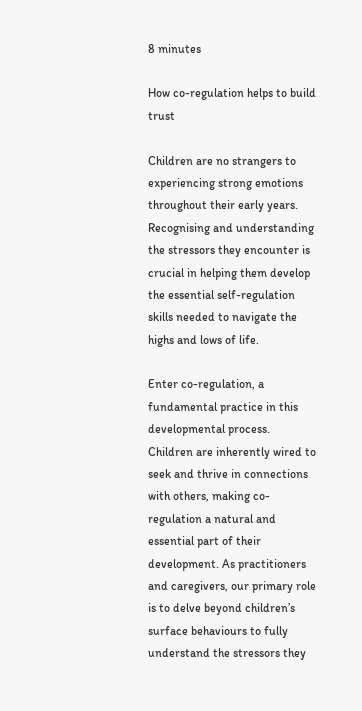8 minutes

How co-regulation helps to build trust

Children are no strangers to experiencing strong emotions throughout their early years. Recognising and understanding the stressors they encounter is crucial in helping them develop the essential self-regulation skills needed to navigate the highs and lows of life.

Enter co-regulation, a fundamental practice in this developmental process. Children are inherently wired to seek and thrive in connections with others, making co-regulation a natural and essential part of their development. As practitioners and caregivers, our primary role is to delve beyond children’s surface behaviours to fully understand the stressors they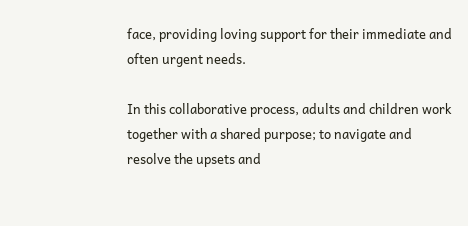face, providing loving support for their immediate and often urgent needs.

In this collaborative process, adults and children work together with a shared purpose; to navigate and resolve the upsets and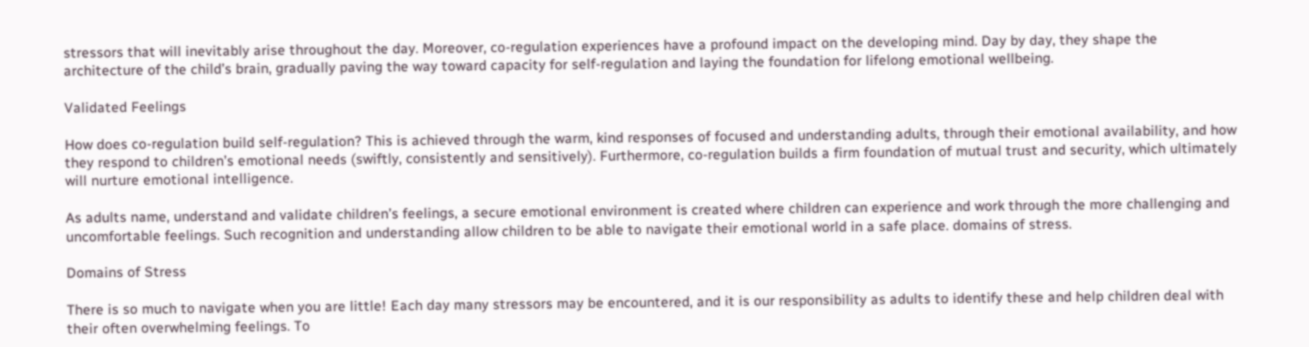stressors that will inevitably arise throughout the day. Moreover, co-regulation experiences have a profound impact on the developing mind. Day by day, they shape the architecture of the child’s brain, gradually paving the way toward capacity for self-regulation and laying the foundation for lifelong emotional wellbeing.

Validated Feelings

How does co-regulation build self-regulation? This is achieved through the warm, kind responses of focused and understanding adults, through their emotional availability, and how they respond to children’s emotional needs (swiftly, consistently and sensitively). Furthermore, co-regulation builds a firm foundation of mutual trust and security, which ultimately will nurture emotional intelligence.

As adults name, understand and validate children’s feelings, a secure emotional environment is created where children can experience and work through the more challenging and uncomfortable feelings. Such recognition and understanding allow children to be able to navigate their emotional world in a safe place. domains of stress.

Domains of Stress

There is so much to navigate when you are little! Each day many stressors may be encountered, and it is our responsibility as adults to identify these and help children deal with their often overwhelming feelings. To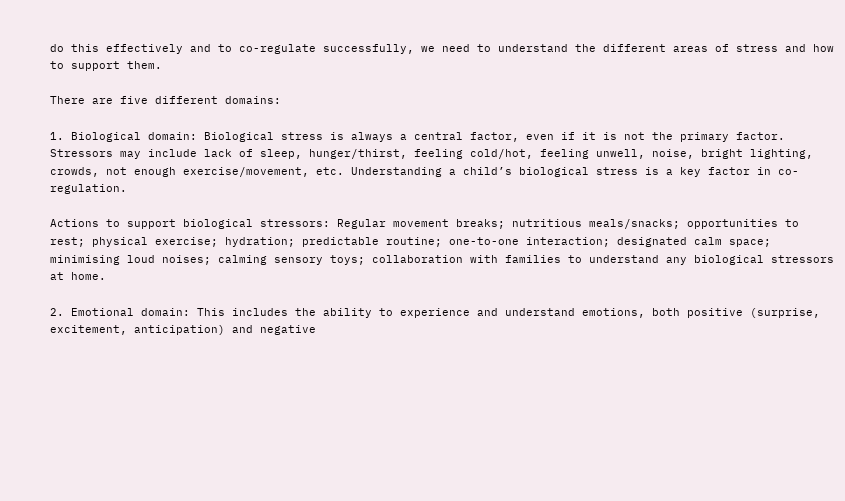do this effectively and to co-regulate successfully, we need to understand the different areas of stress and how to support them.

There are five different domains:

1. Biological domain: Biological stress is always a central factor, even if it is not the primary factor. Stressors may include lack of sleep, hunger/thirst, feeling cold/hot, feeling unwell, noise, bright lighting, crowds, not enough exercise/movement, etc. Understanding a child’s biological stress is a key factor in co-regulation.

Actions to support biological stressors: Regular movement breaks; nutritious meals/snacks; opportunities to rest; physical exercise; hydration; predictable routine; one-to-one interaction; designated calm space; minimising loud noises; calming sensory toys; collaboration with families to understand any biological stressors at home.

2. Emotional domain: This includes the ability to experience and understand emotions, both positive (surprise, excitement, anticipation) and negative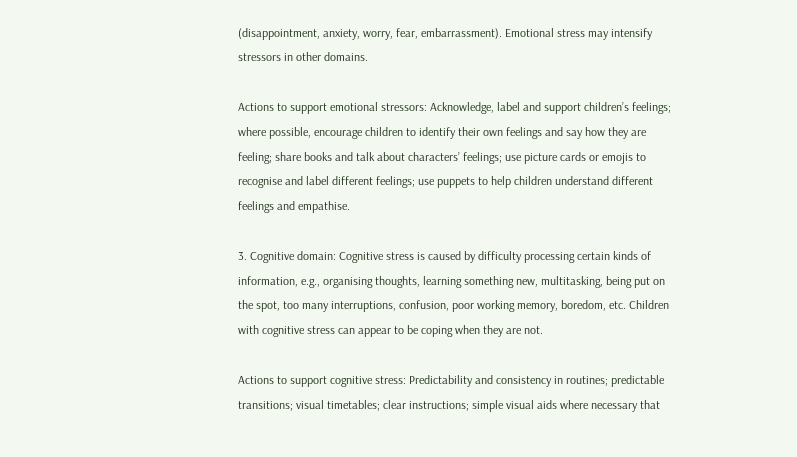(disappointment, anxiety, worry, fear, embarrassment). Emotional stress may intensify stressors in other domains.

Actions to support emotional stressors: Acknowledge, label and support children’s feelings; where possible, encourage children to identify their own feelings and say how they are feeling; share books and talk about characters’ feelings; use picture cards or emojis to recognise and label different feelings; use puppets to help children understand different feelings and empathise.

3. Cognitive domain: Cognitive stress is caused by difficulty processing certain kinds of information, e.g., organising thoughts, learning something new, multitasking, being put on the spot, too many interruptions, confusion, poor working memory, boredom, etc. Children with cognitive stress can appear to be coping when they are not.

Actions to support cognitive stress: Predictability and consistency in routines; predictable transitions; visual timetables; clear instructions; simple visual aids where necessary that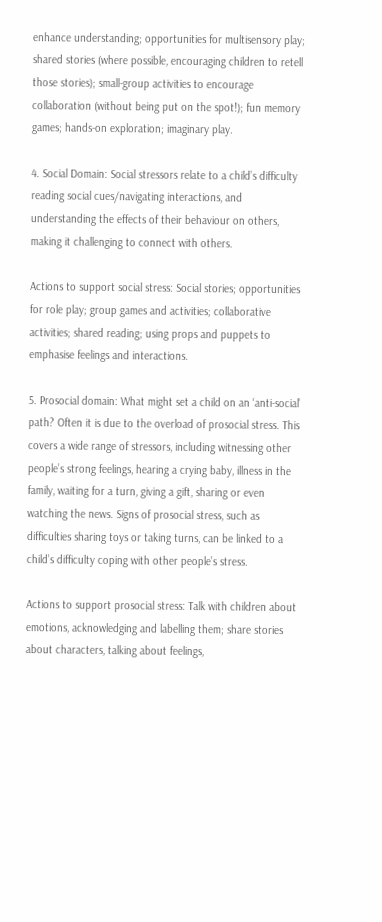enhance understanding; opportunities for multisensory play; shared stories (where possible, encouraging children to retell those stories); small-group activities to encourage collaboration (without being put on the spot!); fun memory games; hands-on exploration; imaginary play.

4. Social Domain: Social stressors relate to a child’s difficulty reading social cues/navigating interactions, and understanding the effects of their behaviour on others, making it challenging to connect with others.

Actions to support social stress: Social stories; opportunities for role play; group games and activities; collaborative activities; shared reading; using props and puppets to emphasise feelings and interactions.

5. Prosocial domain: What might set a child on an ‘anti-social’ path? Often it is due to the overload of prosocial stress. This covers a wide range of stressors, including witnessing other people’s strong feelings, hearing a crying baby, illness in the family, waiting for a turn, giving a gift, sharing or even watching the news. Signs of prosocial stress, such as difficulties sharing toys or taking turns, can be linked to a child’s difficulty coping with other people’s stress.

Actions to support prosocial stress: Talk with children about emotions, acknowledging and labelling them; share stories about characters, talking about feelings,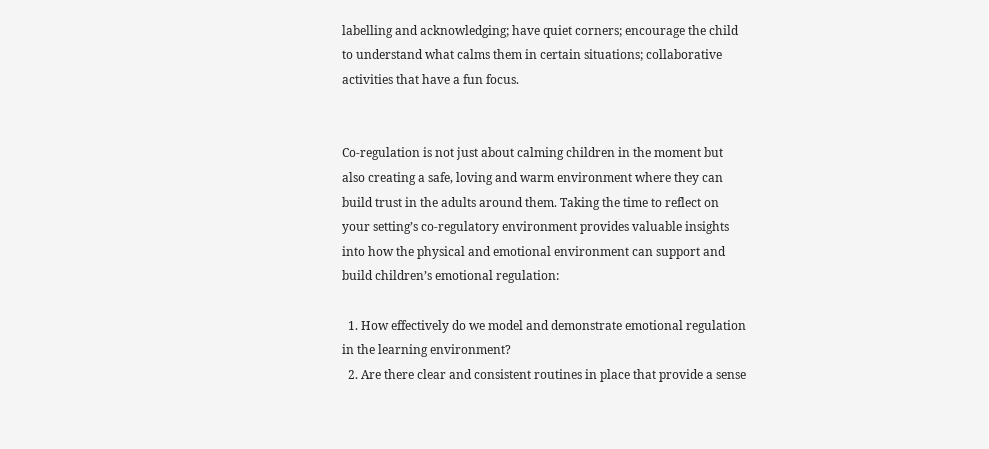labelling and acknowledging; have quiet corners; encourage the child to understand what calms them in certain situations; collaborative activities that have a fun focus.


Co-regulation is not just about calming children in the moment but also creating a safe, loving and warm environment where they can build trust in the adults around them. Taking the time to reflect on your setting’s co-regulatory environment provides valuable insights into how the physical and emotional environment can support and build children’s emotional regulation:

  1. How effectively do we model and demonstrate emotional regulation in the learning environment?
  2. Are there clear and consistent routines in place that provide a sense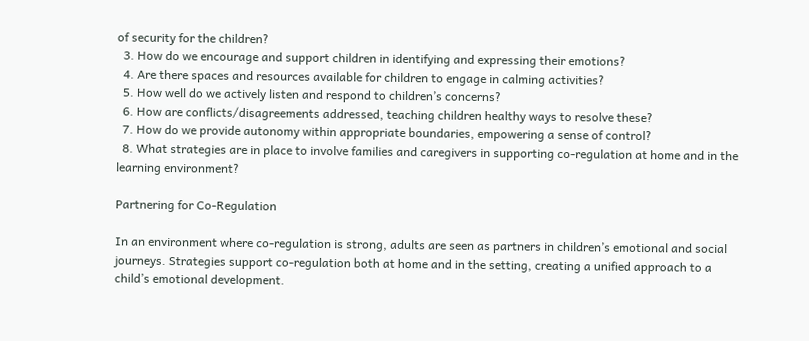of security for the children?
  3. How do we encourage and support children in identifying and expressing their emotions?
  4. Are there spaces and resources available for children to engage in calming activities?
  5. How well do we actively listen and respond to children’s concerns?
  6. How are conflicts/disagreements addressed, teaching children healthy ways to resolve these?
  7. How do we provide autonomy within appropriate boundaries, empowering a sense of control?
  8. What strategies are in place to involve families and caregivers in supporting co-regulation at home and in the learning environment?

Partnering for Co-Regulation

In an environment where co-regulation is strong, adults are seen as partners in children’s emotional and social journeys. Strategies support co-regulation both at home and in the setting, creating a unified approach to a child’s emotional development.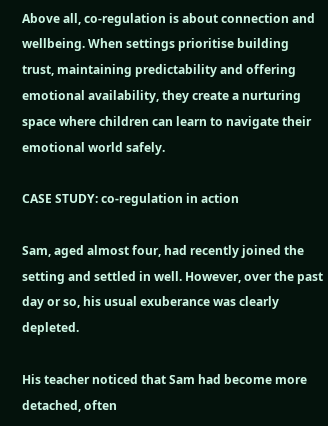Above all, co-regulation is about connection and wellbeing. When settings prioritise building trust, maintaining predictability and offering emotional availability, they create a nurturing space where children can learn to navigate their emotional world safely.

CASE STUDY: co-regulation in action

Sam, aged almost four, had recently joined the setting and settled in well. However, over the past day or so, his usual exuberance was clearly depleted.

His teacher noticed that Sam had become more detached, often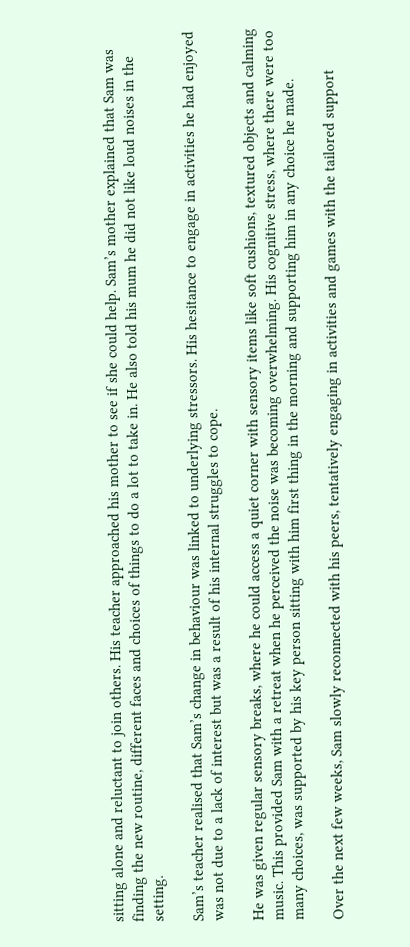sitting alone and reluctant to join others. His teacher approached his mother to see if she could help. Sam’s mother explained that Sam was finding the new routine, different faces and choices of things to do a lot to take in. He also told his mum he did not like loud noises in the setting.

Sam’s teacher realised that Sam’s change in behaviour was linked to underlying stressors. His hesitance to engage in activities he had enjoyed was not due to a lack of interest but was a result of his internal struggles to cope.

He was given regular sensory breaks, where he could access a quiet corner with sensory items like soft cushions, textured objects and calming music. This provided Sam with a retreat when he perceived the noise was becoming overwhelming. His cognitive stress, where there were too many choices, was supported by his key person sitting with him first thing in the morning and supporting him in any choice he made.

Over the next few weeks, Sam slowly reconnected with his peers, tentatively engaging in activities and games with the tailored support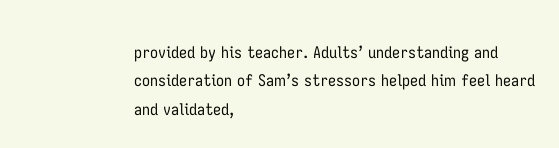provided by his teacher. Adults’ understanding and consideration of Sam’s stressors helped him feel heard and validated,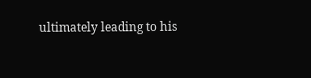ultimately leading to his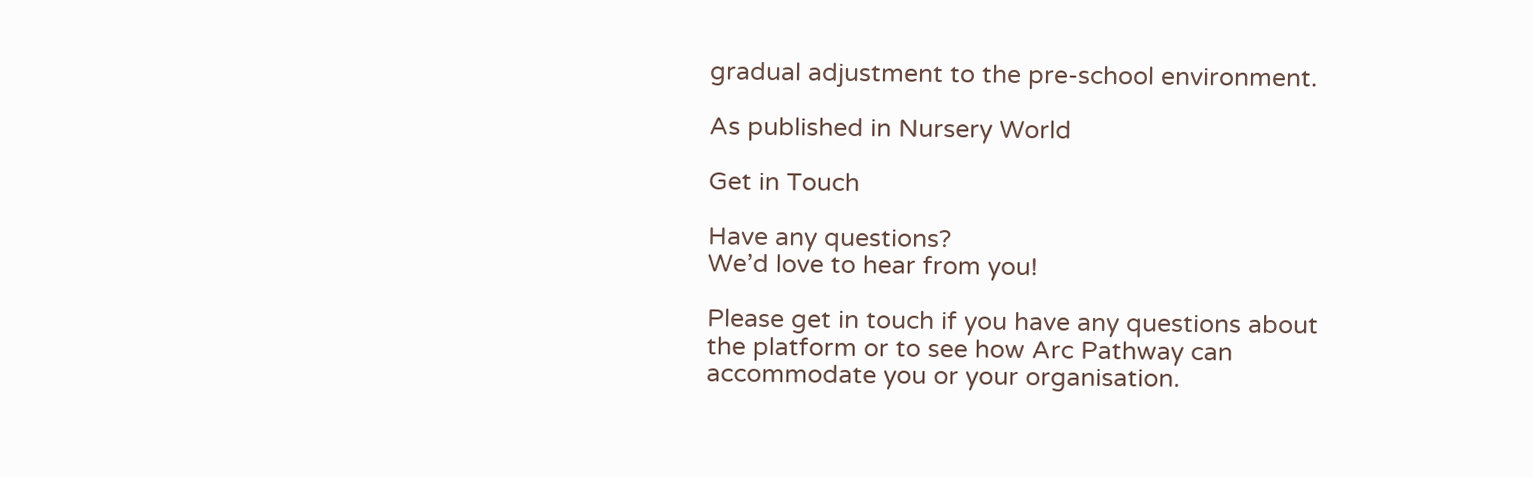gradual adjustment to the pre-school environment.

As published in Nursery World

Get in Touch

Have any questions?
We’d love to hear from you!

Please get in touch if you have any questions about the platform or to see how Arc Pathway can accommodate you or your organisation.